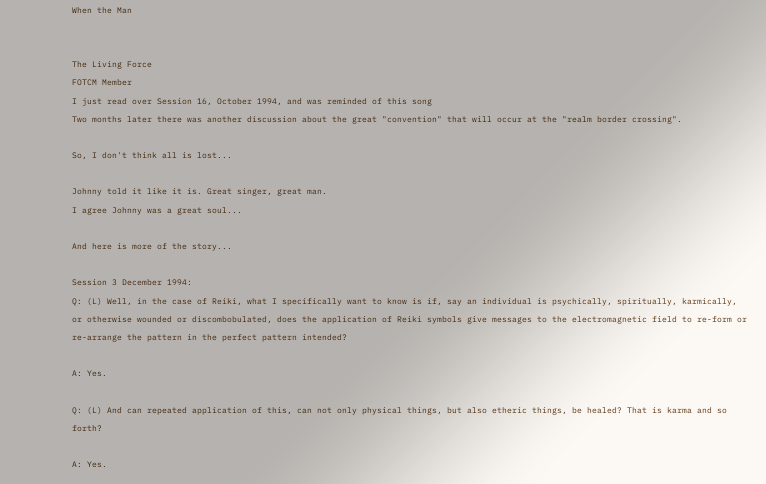When the Man


The Living Force
FOTCM Member
I just read over Session 16, October 1994, and was reminded of this song
Two months later there was another discussion about the great "convention" that will occur at the "realm border crossing".

So, I don't think all is lost...

Johnny told it like it is. Great singer, great man.
I agree Johnny was a great soul...

And here is more of the story...

Session 3 December 1994:
Q: (L) Well, in the case of Reiki, what I specifically want to know is if, say an individual is psychically, spiritually, karmically, or otherwise wounded or discombobulated, does the application of Reiki symbols give messages to the electromagnetic field to re-form or re-arrange the pattern in the perfect pattern intended?

A: Yes.

Q: (L) And can repeated application of this, can not only physical things, but also etheric things, be healed? That is karma and so forth?

A: Yes.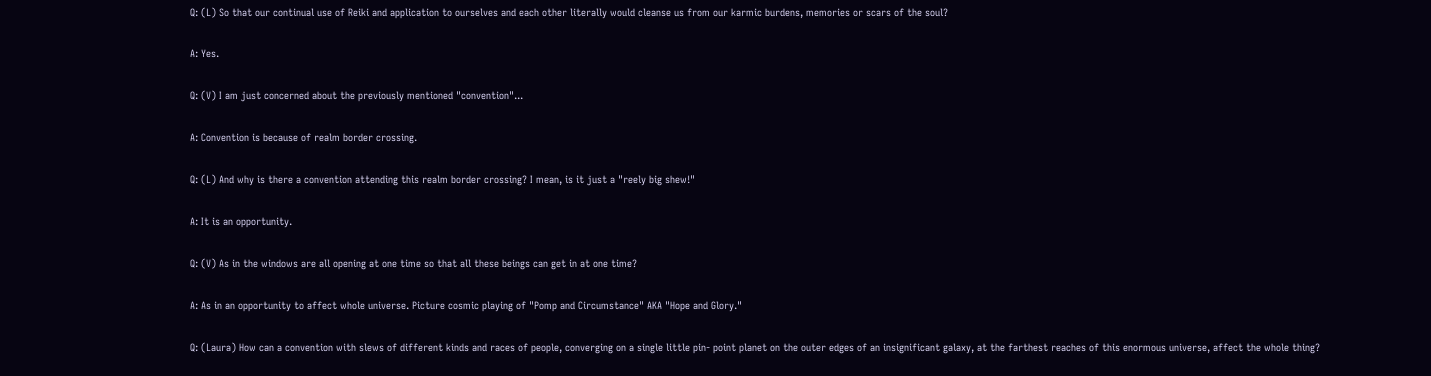Q: (L) So that our continual use of Reiki and application to ourselves and each other literally would cleanse us from our karmic burdens, memories or scars of the soul?

A: Yes.

Q: (V) I am just concerned about the previously mentioned "convention"...

A: Convention is because of realm border crossing.

Q: (L) And why is there a convention attending this realm border crossing? I mean, is it just a "reely big shew!"

A: It is an opportunity.

Q: (V) As in the windows are all opening at one time so that all these beings can get in at one time?

A: As in an opportunity to affect whole universe. Picture cosmic playing of "Pomp and Circumstance" AKA "Hope and Glory."

Q: (Laura) How can a convention with slews of different kinds and races of people, converging on a single little pin- point planet on the outer edges of an insignificant galaxy, at the farthest reaches of this enormous universe, affect the whole thing?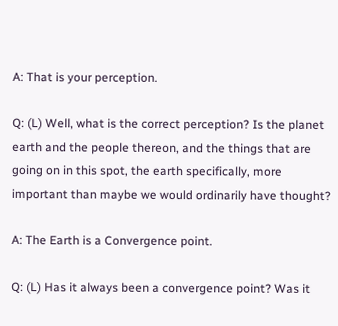A: That is your perception.

Q: (L) Well, what is the correct perception? Is the planet earth and the people thereon, and the things that are going on in this spot, the earth specifically, more important than maybe we would ordinarily have thought?

A: The Earth is a Convergence point.

Q: (L) Has it always been a convergence point? Was it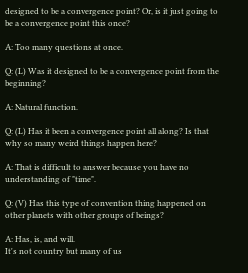designed to be a convergence point? Or, is it just going to be a convergence point this once?

A: Too many questions at once.

Q: (L) Was it designed to be a convergence point from the beginning?

A: Natural function.

Q: (L) Has it been a convergence point all along? Is that why so many weird things happen here?

A: That is difficult to answer because you have no understanding of "time".

Q: (V) Has this type of convention thing happened on other planets with other groups of beings?

A: Has, is, and will.
It's not country but many of us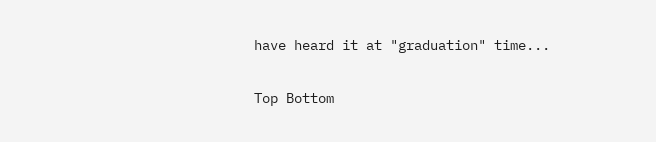have heard it at "graduation" time...

Top Bottom